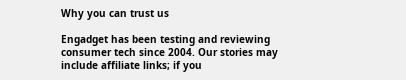Why you can trust us

Engadget has been testing and reviewing consumer tech since 2004. Our stories may include affiliate links; if you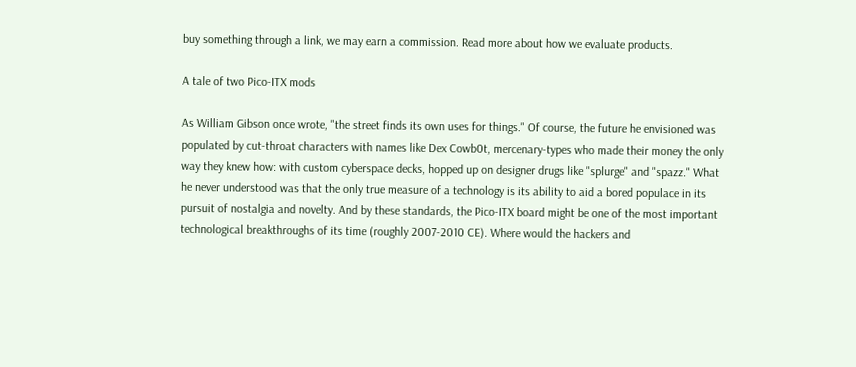buy something through a link, we may earn a commission. Read more about how we evaluate products.

A tale of two Pico-ITX mods

As William Gibson once wrote, "the street finds its own uses for things." Of course, the future he envisioned was populated by cut-throat characters with names like Dex Cowb0t, mercenary-types who made their money the only way they knew how: with custom cyberspace decks, hopped up on designer drugs like "splurge" and "spazz." What he never understood was that the only true measure of a technology is its ability to aid a bored populace in its pursuit of nostalgia and novelty. And by these standards, the Pico-ITX board might be one of the most important technological breakthroughs of its time (roughly 2007-2010 CE). Where would the hackers and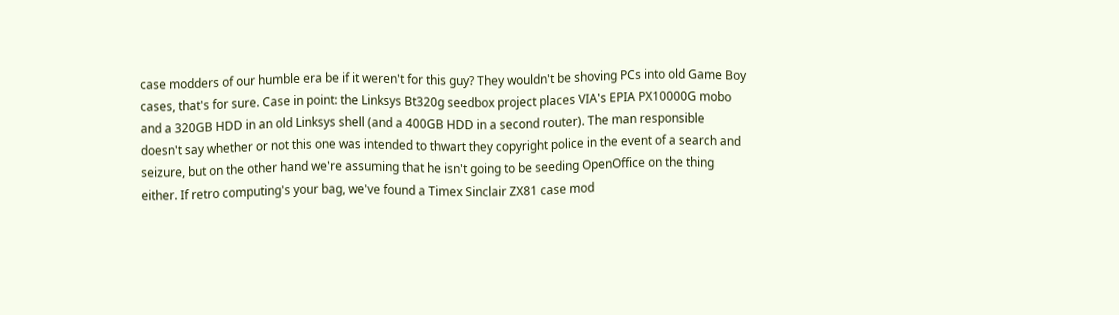case modders of our humble era be if it weren't for this guy? They wouldn't be shoving PCs into old Game Boy cases, that's for sure. Case in point: the Linksys Bt320g seedbox project places VIA's EPIA PX10000G mobo and a 320GB HDD in an old Linksys shell (and a 400GB HDD in a second router). The man responsible doesn't say whether or not this one was intended to thwart they copyright police in the event of a search and seizure, but on the other hand we're assuming that he isn't going to be seeding OpenOffice on the thing either. If retro computing's your bag, we've found a Timex Sinclair ZX81 case mod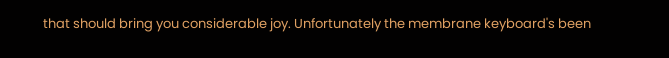that should bring you considerable joy. Unfortunately the membrane keyboard's been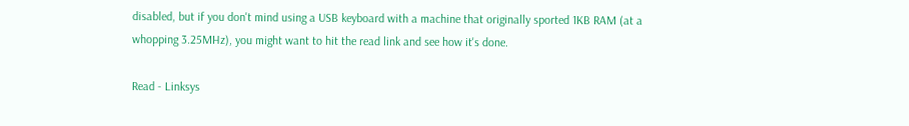disabled, but if you don't mind using a USB keyboard with a machine that originally sported 1KB RAM (at a whopping 3.25MHz), you might want to hit the read link and see how it's done.

Read - Linksys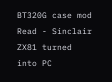BT320G case mod
Read - Sinclair ZX81 turned into PC